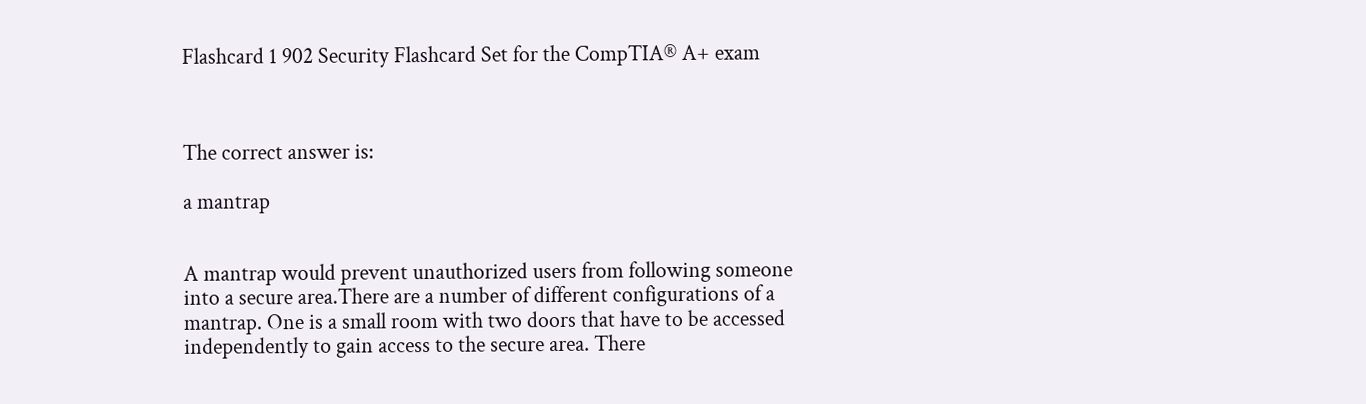Flashcard 1 902 Security Flashcard Set for the CompTIA® A+ exam



The correct answer is:

a mantrap


A mantrap would prevent unauthorized users from following someone into a secure area.There are a number of different configurations of a mantrap. One is a small room with two doors that have to be accessed independently to gain access to the secure area. There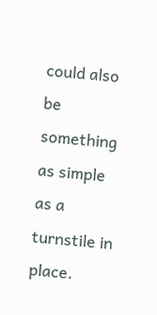could also be something as simple as a turnstile in place.